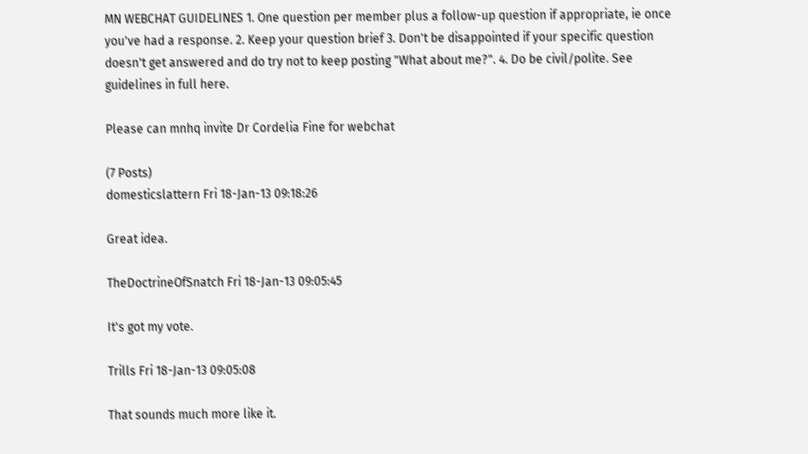MN WEBCHAT GUIDELINES 1. One question per member plus a follow-up question if appropriate, ie once you've had a response. 2. Keep your question brief 3. Don't be disappointed if your specific question doesn't get answered and do try not to keep posting "What about me?". 4. Do be civil/polite. See guidelines in full here.

Please can mnhq invite Dr Cordelia Fine for webchat

(7 Posts)
domesticslattern Fri 18-Jan-13 09:18:26

Great idea.

TheDoctrineOfSnatch Fri 18-Jan-13 09:05:45

It's got my vote.

Trills Fri 18-Jan-13 09:05:08

That sounds much more like it.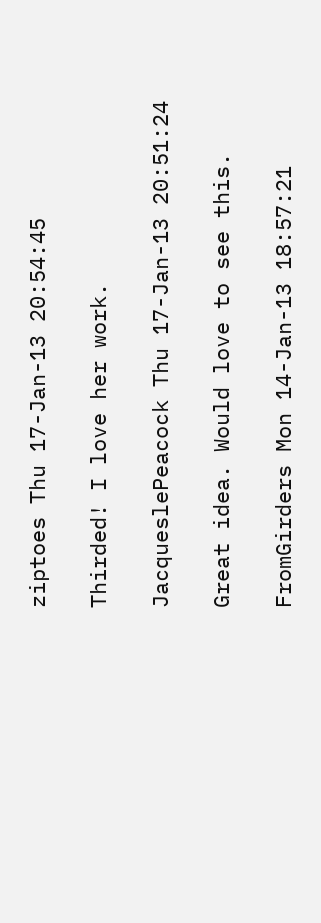ziptoes Thu 17-Jan-13 20:54:45

Thirded! I love her work.

JacqueslePeacock Thu 17-Jan-13 20:51:24

Great idea. Would love to see this.

FromGirders Mon 14-Jan-13 18:57:21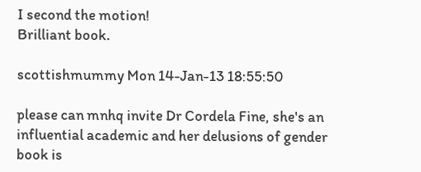I second the motion!
Brilliant book.

scottishmummy Mon 14-Jan-13 18:55:50

please can mnhq invite Dr Cordela Fine, she's an influential academic and her delusions of gender book is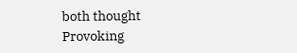both thought Provoking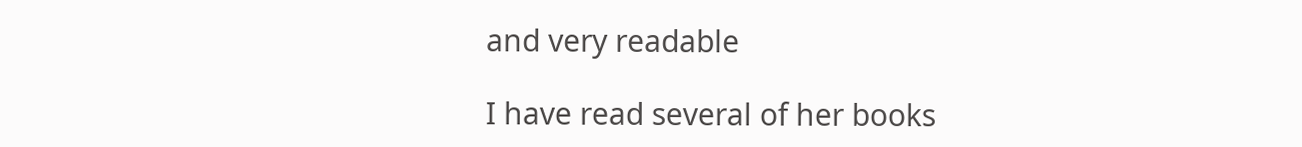and very readable

I have read several of her books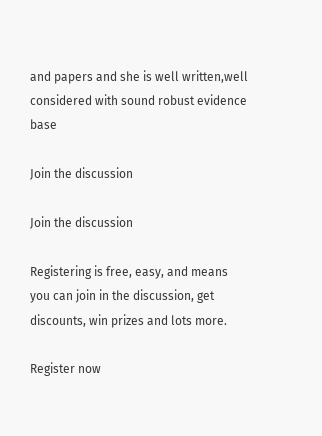and papers and she is well written,well considered with sound robust evidence base

Join the discussion

Join the discussion

Registering is free, easy, and means you can join in the discussion, get discounts, win prizes and lots more.

Register now